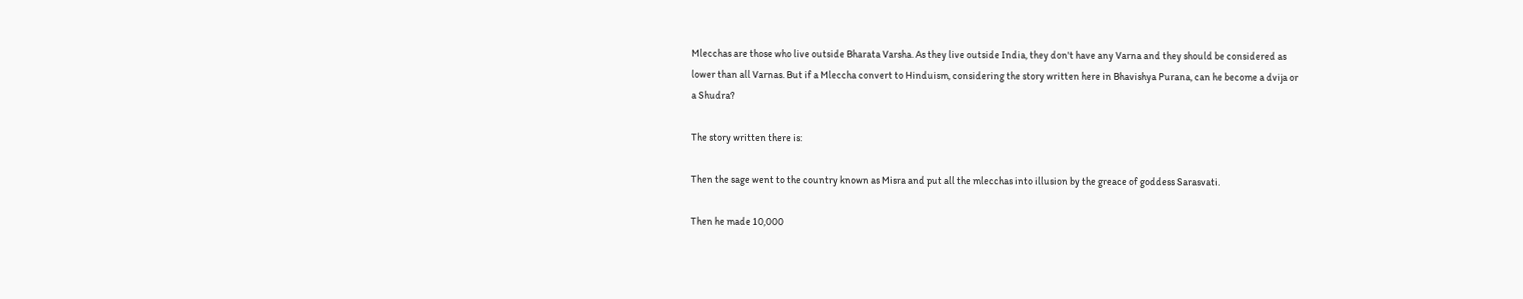Mlecchas are those who live outside Bharata Varsha. As they live outside India, they don't have any Varna and they should be considered as lower than all Varnas. But if a Mleccha convert to Hinduism, considering the story written here in Bhavishya Purana, can he become a dvija or a Shudra?

The story written there is:

Then the sage went to the country known as Misra and put all the mlecchas into illusion by the greace of goddess Sarasvati.

Then he made 10,000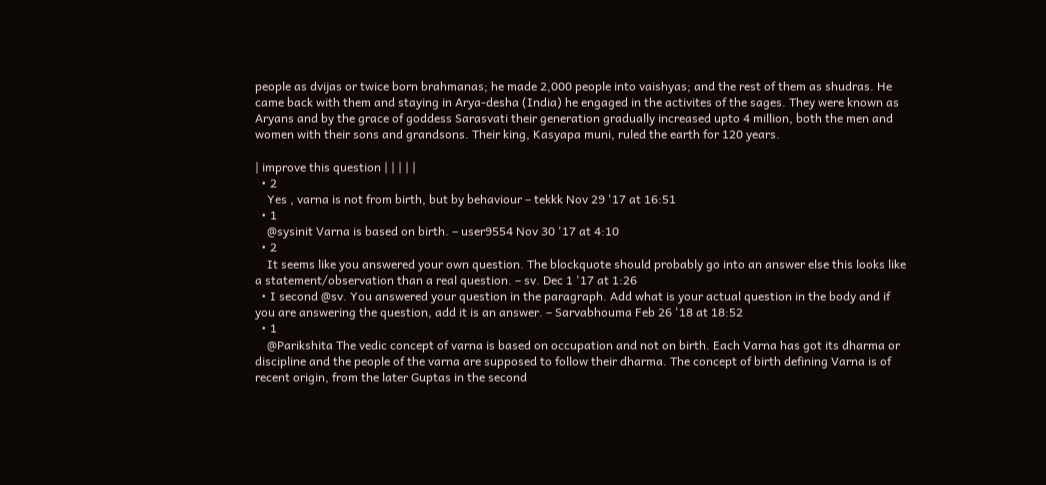people as dvijas or twice born brahmanas; he made 2,000 people into vaishyas; and the rest of them as shudras. He came back with them and staying in Arya-desha (India) he engaged in the activites of the sages. They were known as Aryans and by the grace of goddess Sarasvati their generation gradually increased upto 4 million, both the men and women with their sons and grandsons. Their king, Kasyapa muni, ruled the earth for 120 years.

| improve this question | | | | |
  • 2
    Yes , varna is not from birth, but by behaviour – tekkk Nov 29 '17 at 16:51
  • 1
    @sysinit Varna is based on birth. – user9554 Nov 30 '17 at 4:10
  • 2
    It seems like you answered your own question. The blockquote should probably go into an answer else this looks like a statement/observation than a real question. – sv. Dec 1 '17 at 1:26
  • I second @sv. You answered your question in the paragraph. Add what is your actual question in the body and if you are answering the question, add it is an answer. – Sarvabhouma Feb 26 '18 at 18:52
  • 1
    @Parikshita The vedic concept of varna is based on occupation and not on birth. Each Varna has got its dharma or discipline and the people of the varna are supposed to follow their dharma. The concept of birth defining Varna is of recent origin, from the later Guptas in the second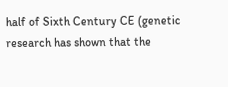half of Sixth Century CE (genetic research has shown that the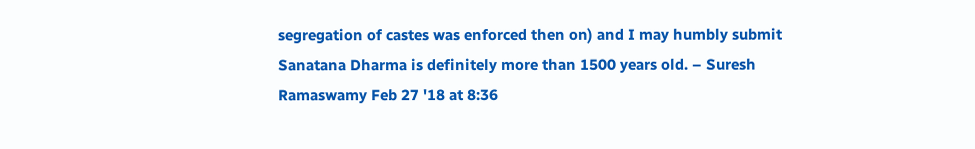segregation of castes was enforced then on) and I may humbly submit Sanatana Dharma is definitely more than 1500 years old. – Suresh Ramaswamy Feb 27 '18 at 8:36